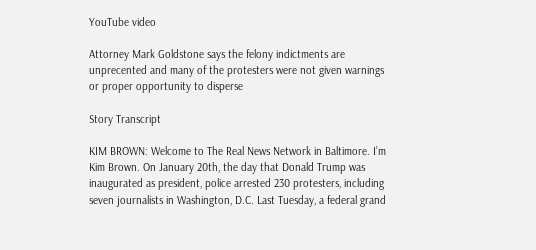YouTube video

Attorney Mark Goldstone says the felony indictments are unprecented and many of the protesters were not given warnings or proper opportunity to disperse

Story Transcript

KIM BROWN: Welcome to The Real News Network in Baltimore. I’m Kim Brown. On January 20th, the day that Donald Trump was inaugurated as president, police arrested 230 protesters, including seven journalists in Washington, D.C. Last Tuesday, a federal grand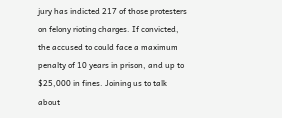jury has indicted 217 of those protesters on felony rioting charges. If convicted, the accused to could face a maximum penalty of 10 years in prison, and up to $25,000 in fines. Joining us to talk about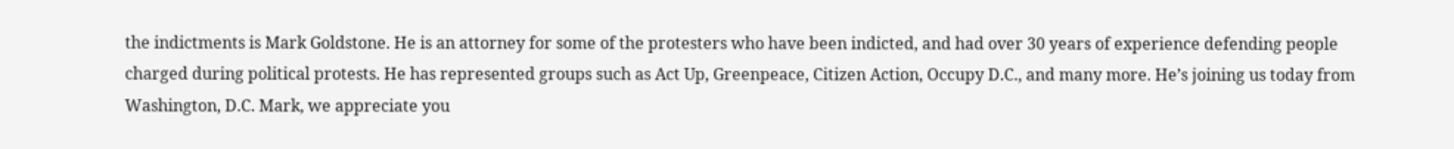the indictments is Mark Goldstone. He is an attorney for some of the protesters who have been indicted, and had over 30 years of experience defending people charged during political protests. He has represented groups such as Act Up, Greenpeace, Citizen Action, Occupy D.C., and many more. He’s joining us today from Washington, D.C. Mark, we appreciate you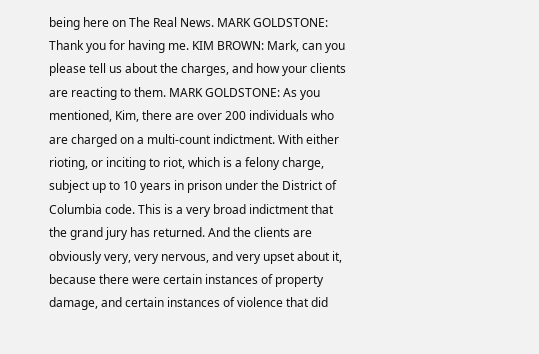being here on The Real News. MARK GOLDSTONE: Thank you for having me. KIM BROWN: Mark, can you please tell us about the charges, and how your clients are reacting to them. MARK GOLDSTONE: As you mentioned, Kim, there are over 200 individuals who are charged on a multi-count indictment. With either rioting, or inciting to riot, which is a felony charge, subject up to 10 years in prison under the District of Columbia code. This is a very broad indictment that the grand jury has returned. And the clients are obviously very, very nervous, and very upset about it, because there were certain instances of property damage, and certain instances of violence that did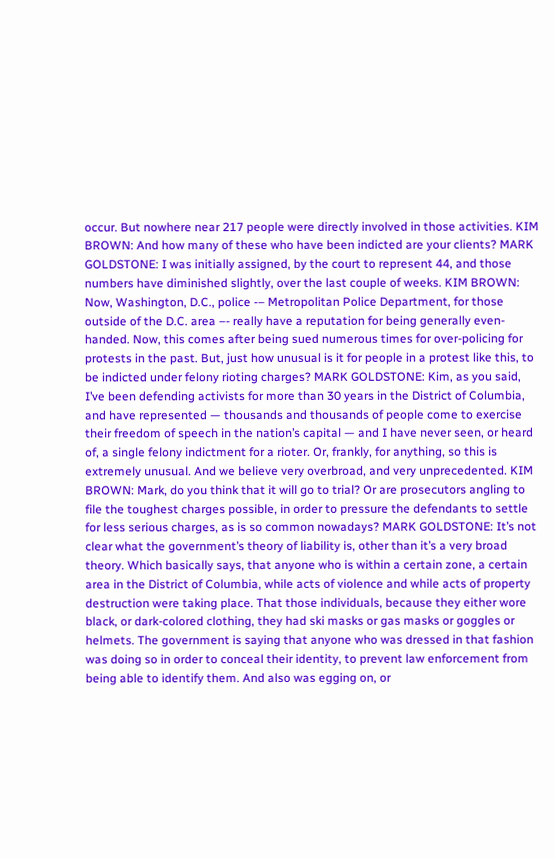occur. But nowhere near 217 people were directly involved in those activities. KIM BROWN: And how many of these who have been indicted are your clients? MARK GOLDSTONE: I was initially assigned, by the court to represent 44, and those numbers have diminished slightly, over the last couple of weeks. KIM BROWN: Now, Washington, D.C., police -– Metropolitan Police Department, for those outside of the D.C. area –- really have a reputation for being generally even-handed. Now, this comes after being sued numerous times for over-policing for protests in the past. But, just how unusual is it for people in a protest like this, to be indicted under felony rioting charges? MARK GOLDSTONE: Kim, as you said, I’ve been defending activists for more than 30 years in the District of Columbia, and have represented — thousands and thousands of people come to exercise their freedom of speech in the nation’s capital — and I have never seen, or heard of, a single felony indictment for a rioter. Or, frankly, for anything, so this is extremely unusual. And we believe very overbroad, and very unprecedented. KIM BROWN: Mark, do you think that it will go to trial? Or are prosecutors angling to file the toughest charges possible, in order to pressure the defendants to settle for less serious charges, as is so common nowadays? MARK GOLDSTONE: It’s not clear what the government’s theory of liability is, other than it’s a very broad theory. Which basically says, that anyone who is within a certain zone, a certain area in the District of Columbia, while acts of violence and while acts of property destruction were taking place. That those individuals, because they either wore black, or dark-colored clothing, they had ski masks or gas masks or goggles or helmets. The government is saying that anyone who was dressed in that fashion was doing so in order to conceal their identity, to prevent law enforcement from being able to identify them. And also was egging on, or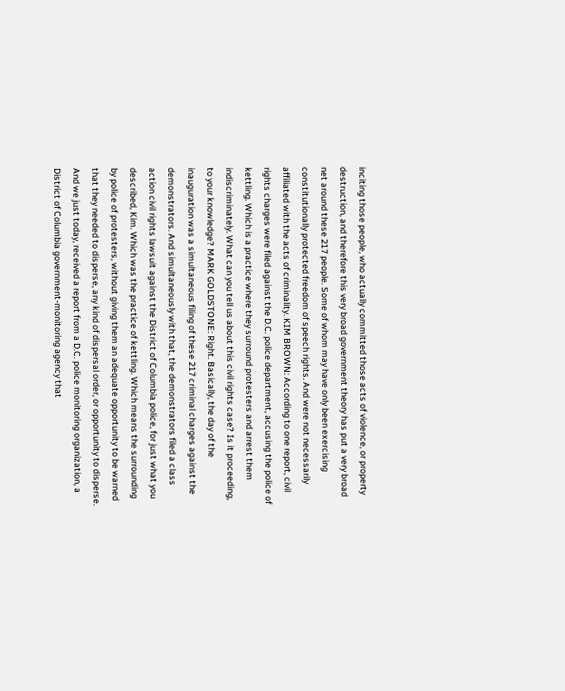inciting those people, who actually committed those acts of violence, or property destruction, and therefore this very broad government theory has put a very broad net around these 217 people. Some of whom may have only been exercising constitutionally protected freedom of speech rights. And were not necessarily affiliated with the acts of criminality. KIM BROWN: According to one report, civil rights charges were filed against the D.C. police department, accusing the police of kettling. Which is a practice where they surround protesters and arrest them indiscriminately. What can you tell us about this civil rights case? Is it proceeding, to your knowledge? MARK GOLDSTONE: Right. Basically, the day of the inauguration was a simultaneous filing of these 217 criminal charges against the demonstrators. And simultaneously with that, the demonstrators filed a class action civil rights lawsuit against the District of Columbia police, for just what you described, Kim. Which was the practice of kettling. Which means the surrounding by police of protesters, without giving them an adequate opportunity to be warned that they needed to disperse, any kind of dispersal order, or opportunity to disperse. And we just today, received a report from a D.C. police monitoring organization, a District of Columbia government-monitoring agency that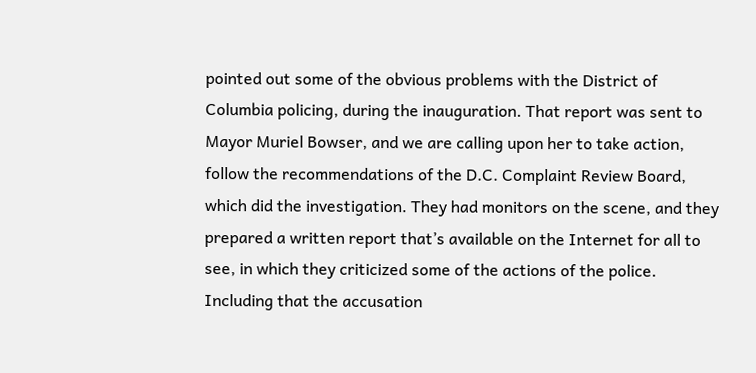pointed out some of the obvious problems with the District of Columbia policing, during the inauguration. That report was sent to Mayor Muriel Bowser, and we are calling upon her to take action, follow the recommendations of the D.C. Complaint Review Board, which did the investigation. They had monitors on the scene, and they prepared a written report that’s available on the Internet for all to see, in which they criticized some of the actions of the police. Including that the accusation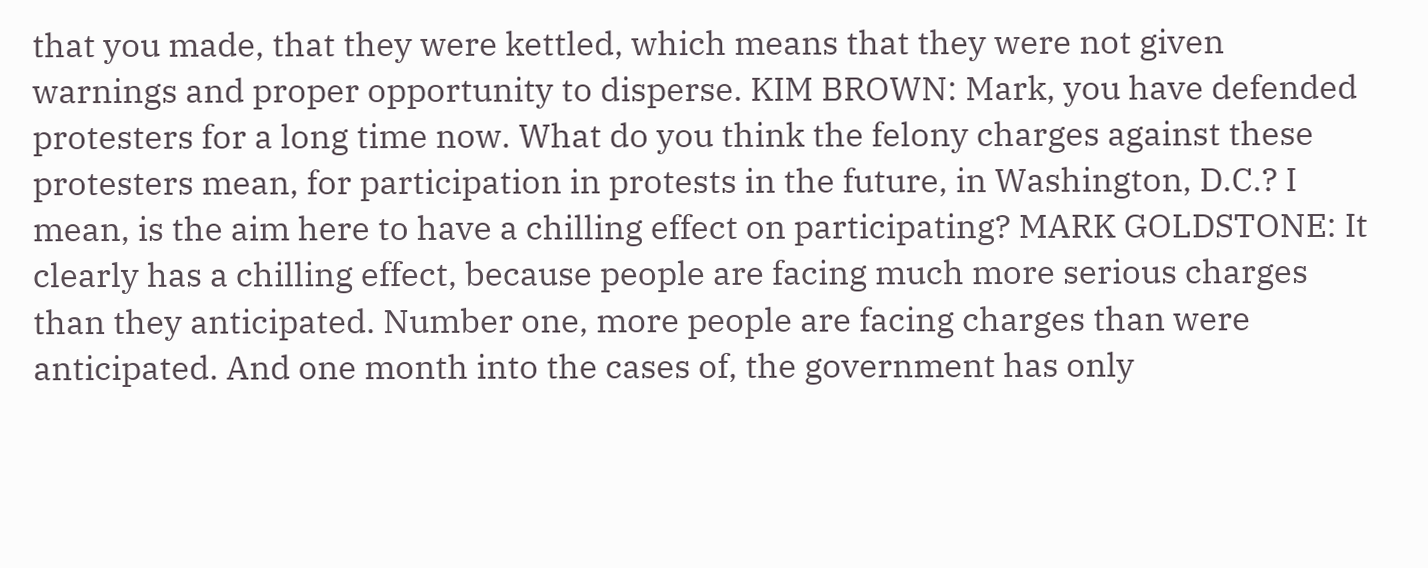that you made, that they were kettled, which means that they were not given warnings and proper opportunity to disperse. KIM BROWN: Mark, you have defended protesters for a long time now. What do you think the felony charges against these protesters mean, for participation in protests in the future, in Washington, D.C.? I mean, is the aim here to have a chilling effect on participating? MARK GOLDSTONE: It clearly has a chilling effect, because people are facing much more serious charges than they anticipated. Number one, more people are facing charges than were anticipated. And one month into the cases of, the government has only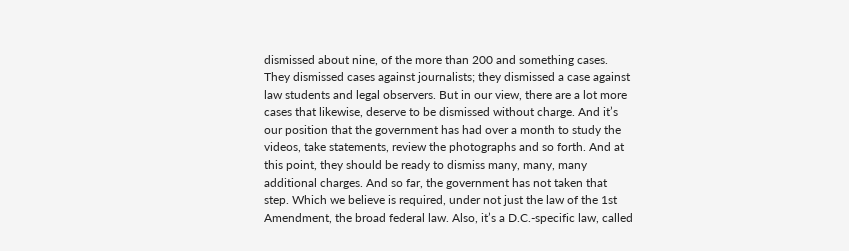dismissed about nine, of the more than 200 and something cases. They dismissed cases against journalists; they dismissed a case against law students and legal observers. But in our view, there are a lot more cases that likewise, deserve to be dismissed without charge. And it’s our position that the government has had over a month to study the videos, take statements, review the photographs and so forth. And at this point, they should be ready to dismiss many, many, many additional charges. And so far, the government has not taken that step. Which we believe is required, under not just the law of the 1st Amendment, the broad federal law. Also, it’s a D.C.-specific law, called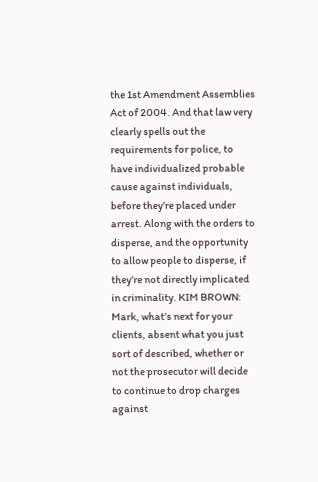the 1st Amendment Assemblies Act of 2004. And that law very clearly spells out the requirements for police, to have individualized probable cause against individuals, before they’re placed under arrest. Along with the orders to disperse, and the opportunity to allow people to disperse, if they’re not directly implicated in criminality. KIM BROWN: Mark, what’s next for your clients, absent what you just sort of described, whether or not the prosecutor will decide to continue to drop charges against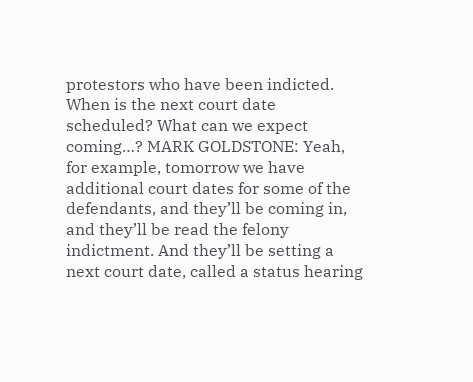protestors who have been indicted. When is the next court date scheduled? What can we expect coming…? MARK GOLDSTONE: Yeah, for example, tomorrow we have additional court dates for some of the defendants, and they’ll be coming in, and they’ll be read the felony indictment. And they’ll be setting a next court date, called a status hearing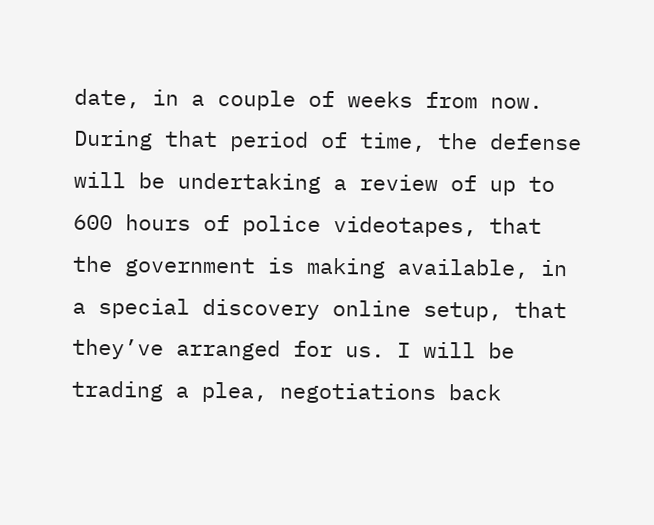date, in a couple of weeks from now. During that period of time, the defense will be undertaking a review of up to 600 hours of police videotapes, that the government is making available, in a special discovery online setup, that they’ve arranged for us. I will be trading a plea, negotiations back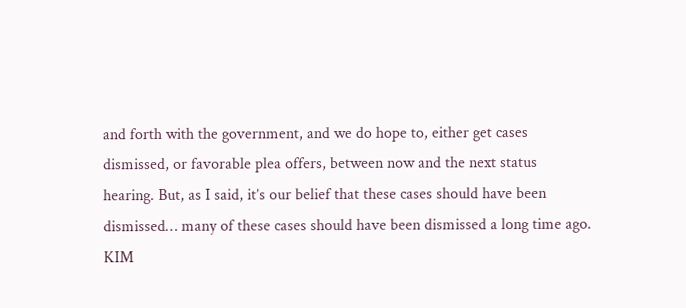and forth with the government, and we do hope to, either get cases dismissed, or favorable plea offers, between now and the next status hearing. But, as I said, it’s our belief that these cases should have been dismissed… many of these cases should have been dismissed a long time ago. KIM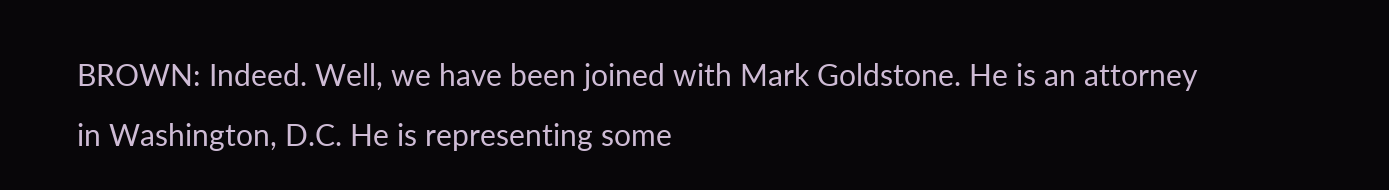BROWN: Indeed. Well, we have been joined with Mark Goldstone. He is an attorney in Washington, D.C. He is representing some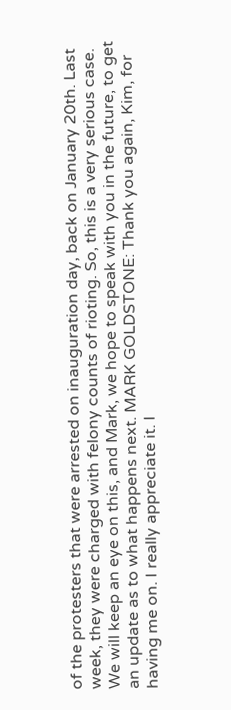of the protesters that were arrested on inauguration day, back on January 20th. Last week, they were charged with felony counts of rioting. So, this is a very serious case. We will keep an eye on this, and Mark, we hope to speak with you in the future, to get an update as to what happens next. MARK GOLDSTONE: Thank you again, Kim, for having me on. I really appreciate it. I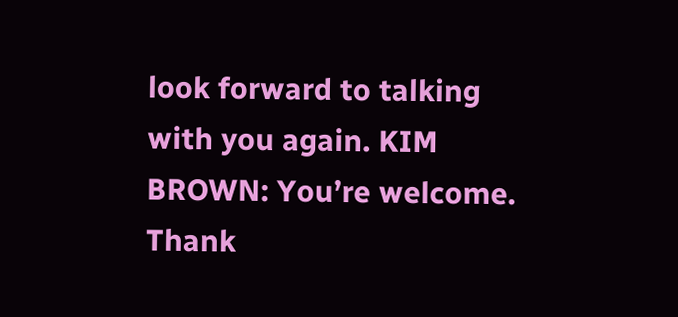look forward to talking with you again. KIM BROWN: You’re welcome. Thank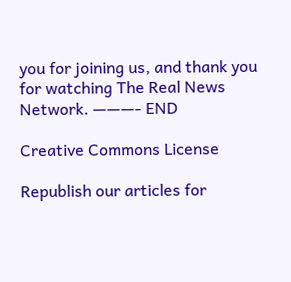you for joining us, and thank you for watching The Real News Network. ———- END

Creative Commons License

Republish our articles for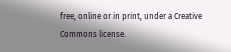free, online or in print, under a Creative Commons license.